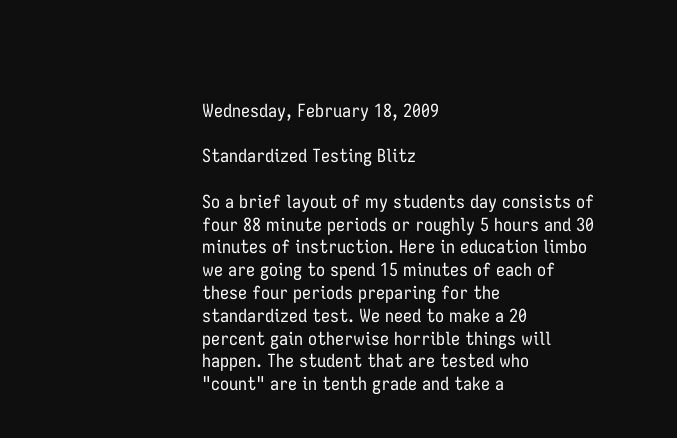Wednesday, February 18, 2009

Standardized Testing Blitz

So a brief layout of my students day consists of four 88 minute periods or roughly 5 hours and 30 minutes of instruction. Here in education limbo we are going to spend 15 minutes of each of these four periods preparing for the standardized test. We need to make a 20  percent gain otherwise horrible things will happen. The student that are tested who "count" are in tenth grade and take a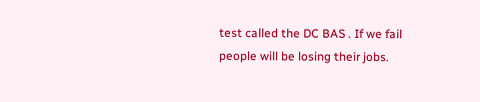test called the DC BAS . If we fail people will be losing their jobs.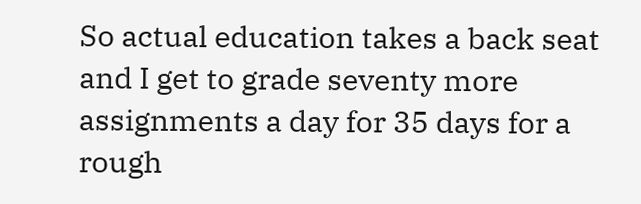So actual education takes a back seat and I get to grade seventy more assignments a day for 35 days for a rough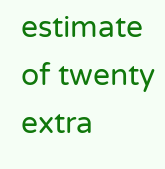estimate of twenty extra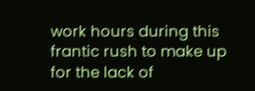work hours during this frantic rush to make up for the lack of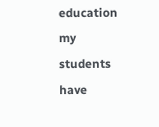education my students have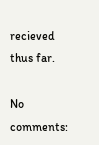recieved thus far.

No comments: